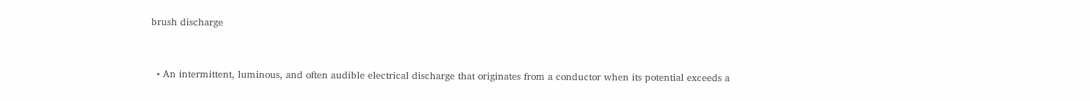brush discharge



  • An intermittent, luminous, and often audible electrical discharge that originates from a conductor when its potential exceeds a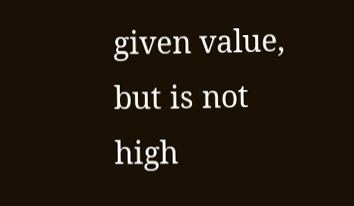given value, but is not high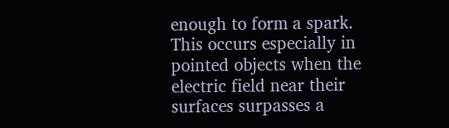enough to form a spark. This occurs especially in pointed objects when the electric field near their surfaces surpasses a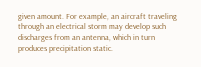given amount. For example, an aircraft traveling through an electrical storm may develop such discharges from an antenna, which in turn produces precipitation static.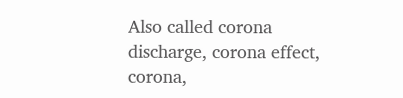Also called corona discharge, corona effect, corona,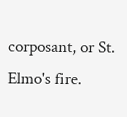corposant, or St. Elmo's fire.